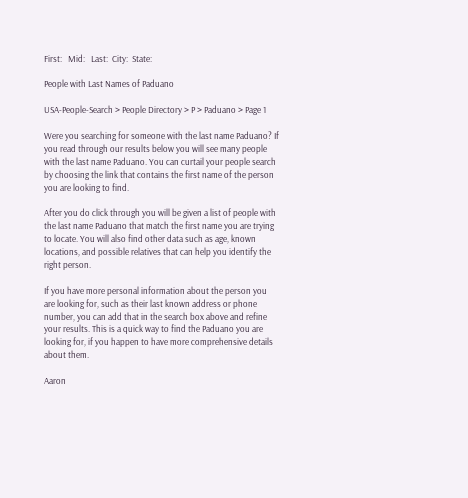First:   Mid:   Last:  City:  State:

People with Last Names of Paduano

USA-People-Search > People Directory > P > Paduano > Page 1

Were you searching for someone with the last name Paduano? If you read through our results below you will see many people with the last name Paduano. You can curtail your people search by choosing the link that contains the first name of the person you are looking to find.

After you do click through you will be given a list of people with the last name Paduano that match the first name you are trying to locate. You will also find other data such as age, known locations, and possible relatives that can help you identify the right person.

If you have more personal information about the person you are looking for, such as their last known address or phone number, you can add that in the search box above and refine your results. This is a quick way to find the Paduano you are looking for, if you happen to have more comprehensive details about them.

Aaron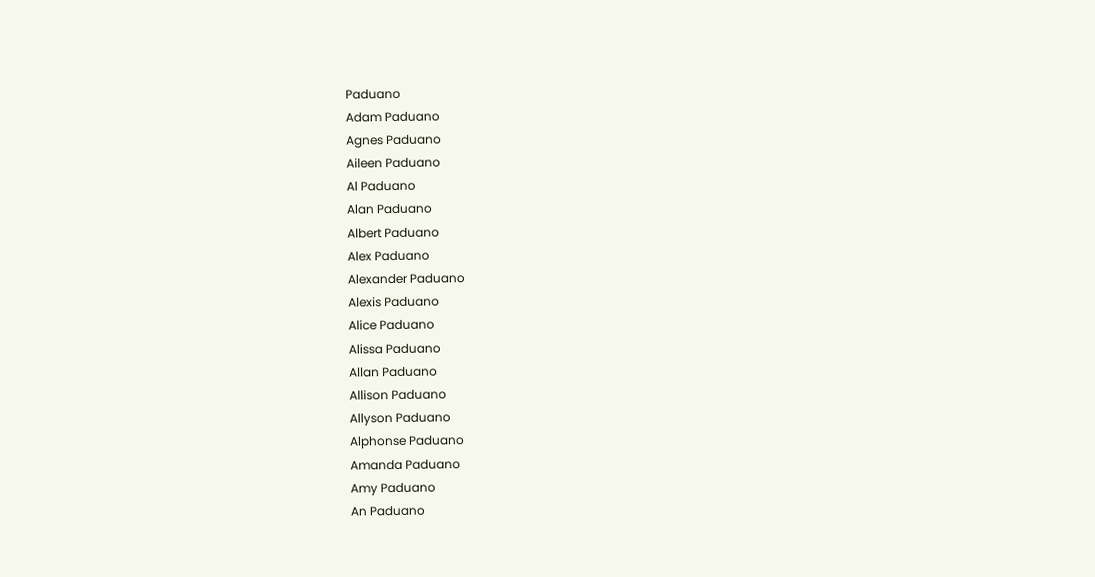Paduano
Adam Paduano
Agnes Paduano
Aileen Paduano
Al Paduano
Alan Paduano
Albert Paduano
Alex Paduano
Alexander Paduano
Alexis Paduano
Alice Paduano
Alissa Paduano
Allan Paduano
Allison Paduano
Allyson Paduano
Alphonse Paduano
Amanda Paduano
Amy Paduano
An Paduano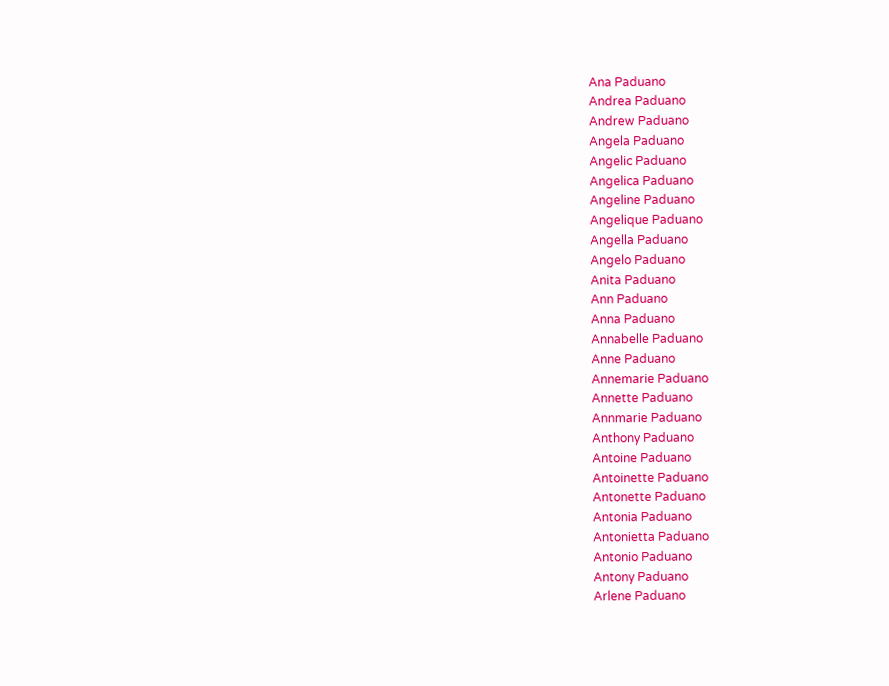Ana Paduano
Andrea Paduano
Andrew Paduano
Angela Paduano
Angelic Paduano
Angelica Paduano
Angeline Paduano
Angelique Paduano
Angella Paduano
Angelo Paduano
Anita Paduano
Ann Paduano
Anna Paduano
Annabelle Paduano
Anne Paduano
Annemarie Paduano
Annette Paduano
Annmarie Paduano
Anthony Paduano
Antoine Paduano
Antoinette Paduano
Antonette Paduano
Antonia Paduano
Antonietta Paduano
Antonio Paduano
Antony Paduano
Arlene Paduano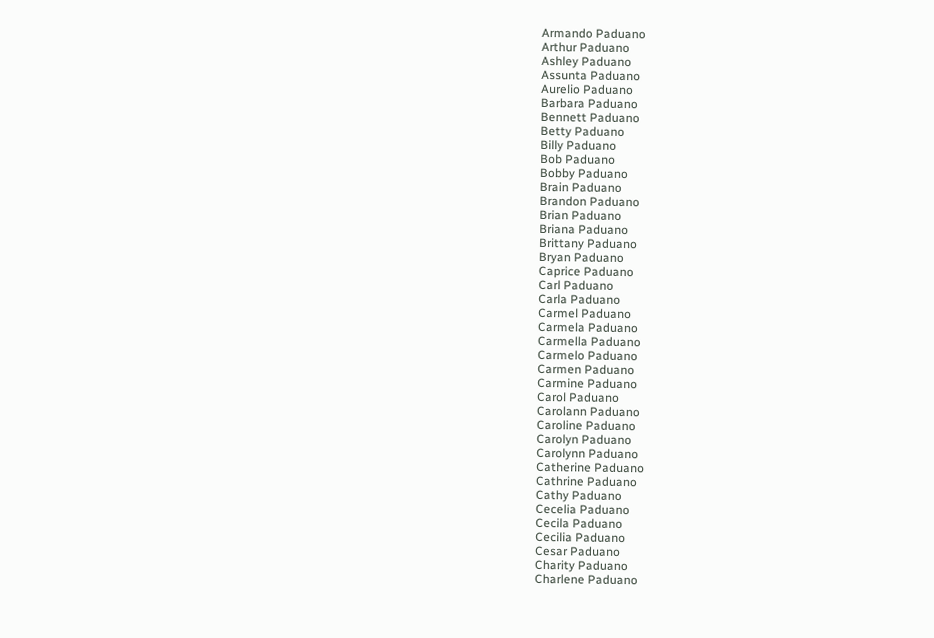Armando Paduano
Arthur Paduano
Ashley Paduano
Assunta Paduano
Aurelio Paduano
Barbara Paduano
Bennett Paduano
Betty Paduano
Billy Paduano
Bob Paduano
Bobby Paduano
Brain Paduano
Brandon Paduano
Brian Paduano
Briana Paduano
Brittany Paduano
Bryan Paduano
Caprice Paduano
Carl Paduano
Carla Paduano
Carmel Paduano
Carmela Paduano
Carmella Paduano
Carmelo Paduano
Carmen Paduano
Carmine Paduano
Carol Paduano
Carolann Paduano
Caroline Paduano
Carolyn Paduano
Carolynn Paduano
Catherine Paduano
Cathrine Paduano
Cathy Paduano
Cecelia Paduano
Cecila Paduano
Cecilia Paduano
Cesar Paduano
Charity Paduano
Charlene Paduano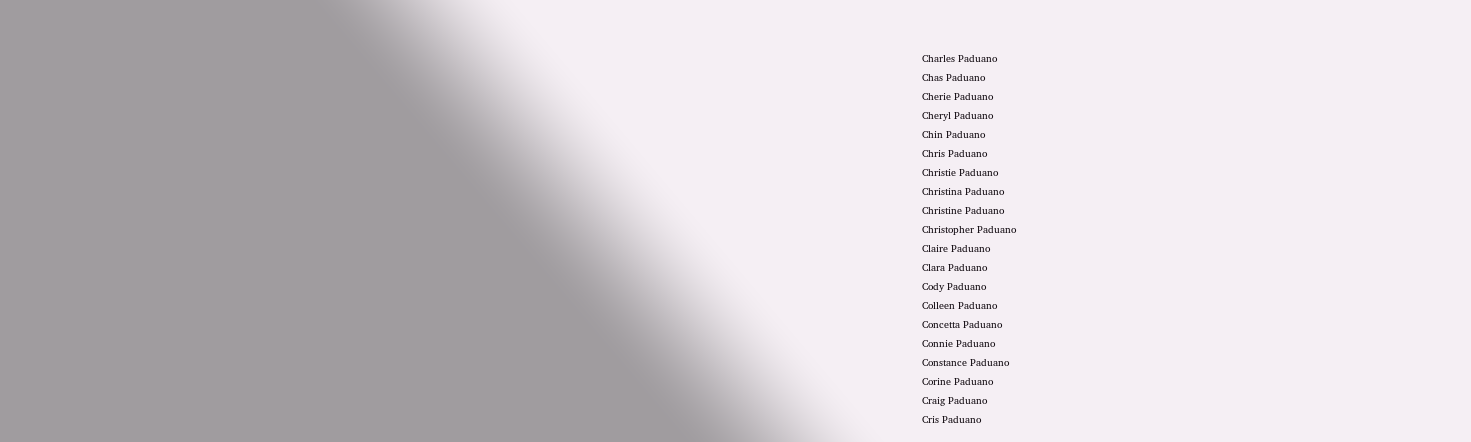Charles Paduano
Chas Paduano
Cherie Paduano
Cheryl Paduano
Chin Paduano
Chris Paduano
Christie Paduano
Christina Paduano
Christine Paduano
Christopher Paduano
Claire Paduano
Clara Paduano
Cody Paduano
Colleen Paduano
Concetta Paduano
Connie Paduano
Constance Paduano
Corine Paduano
Craig Paduano
Cris Paduano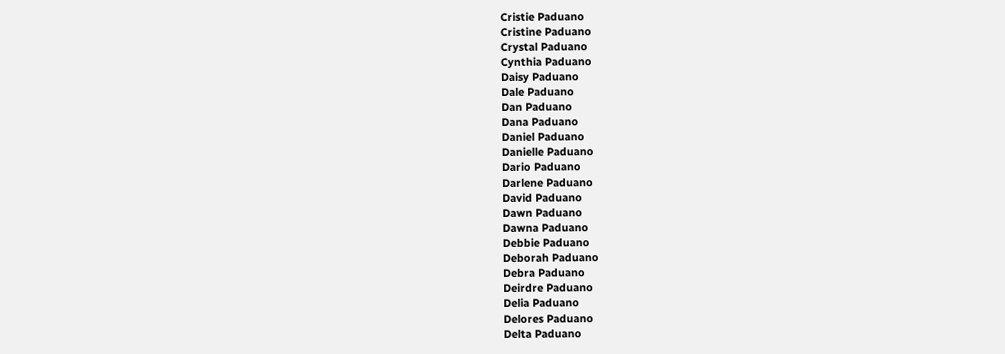Cristie Paduano
Cristine Paduano
Crystal Paduano
Cynthia Paduano
Daisy Paduano
Dale Paduano
Dan Paduano
Dana Paduano
Daniel Paduano
Danielle Paduano
Dario Paduano
Darlene Paduano
David Paduano
Dawn Paduano
Dawna Paduano
Debbie Paduano
Deborah Paduano
Debra Paduano
Deirdre Paduano
Delia Paduano
Delores Paduano
Delta Paduano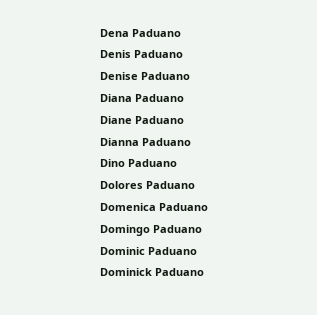Dena Paduano
Denis Paduano
Denise Paduano
Diana Paduano
Diane Paduano
Dianna Paduano
Dino Paduano
Dolores Paduano
Domenica Paduano
Domingo Paduano
Dominic Paduano
Dominick Paduano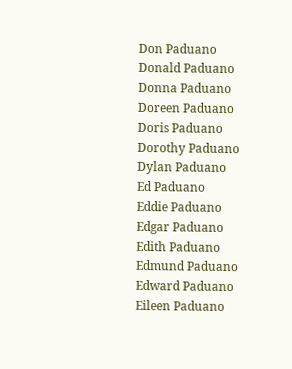Don Paduano
Donald Paduano
Donna Paduano
Doreen Paduano
Doris Paduano
Dorothy Paduano
Dylan Paduano
Ed Paduano
Eddie Paduano
Edgar Paduano
Edith Paduano
Edmund Paduano
Edward Paduano
Eileen Paduano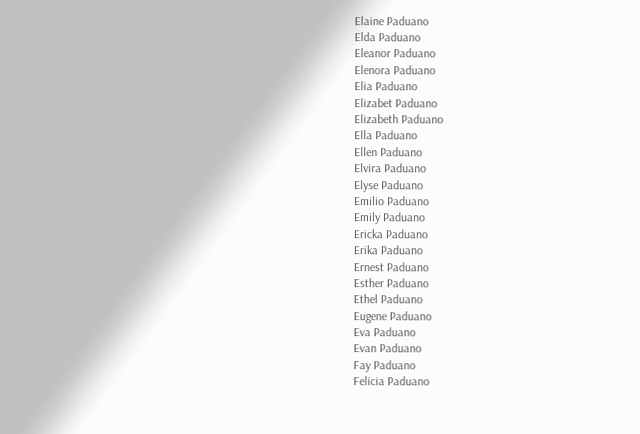Elaine Paduano
Elda Paduano
Eleanor Paduano
Elenora Paduano
Elia Paduano
Elizabet Paduano
Elizabeth Paduano
Ella Paduano
Ellen Paduano
Elvira Paduano
Elyse Paduano
Emilio Paduano
Emily Paduano
Ericka Paduano
Erika Paduano
Ernest Paduano
Esther Paduano
Ethel Paduano
Eugene Paduano
Eva Paduano
Evan Paduano
Fay Paduano
Felicia Paduano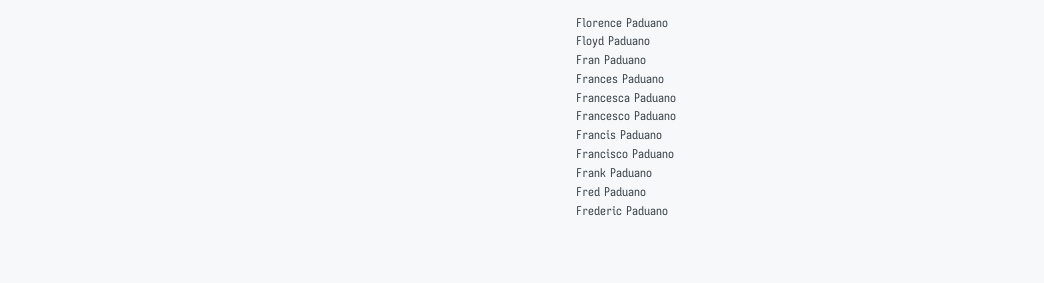Florence Paduano
Floyd Paduano
Fran Paduano
Frances Paduano
Francesca Paduano
Francesco Paduano
Francis Paduano
Francisco Paduano
Frank Paduano
Fred Paduano
Frederic Paduano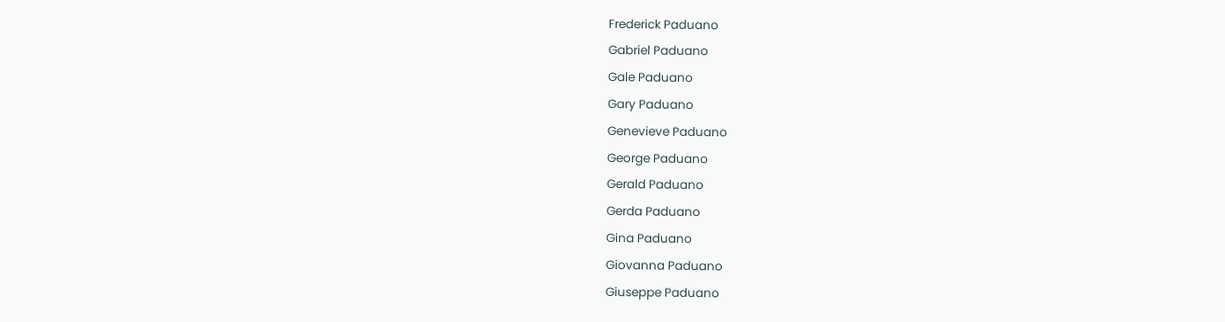Frederick Paduano
Gabriel Paduano
Gale Paduano
Gary Paduano
Genevieve Paduano
George Paduano
Gerald Paduano
Gerda Paduano
Gina Paduano
Giovanna Paduano
Giuseppe Paduano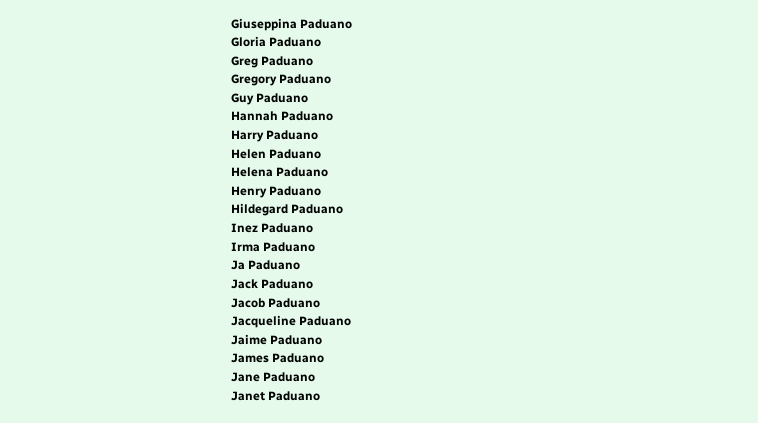Giuseppina Paduano
Gloria Paduano
Greg Paduano
Gregory Paduano
Guy Paduano
Hannah Paduano
Harry Paduano
Helen Paduano
Helena Paduano
Henry Paduano
Hildegard Paduano
Inez Paduano
Irma Paduano
Ja Paduano
Jack Paduano
Jacob Paduano
Jacqueline Paduano
Jaime Paduano
James Paduano
Jane Paduano
Janet Paduano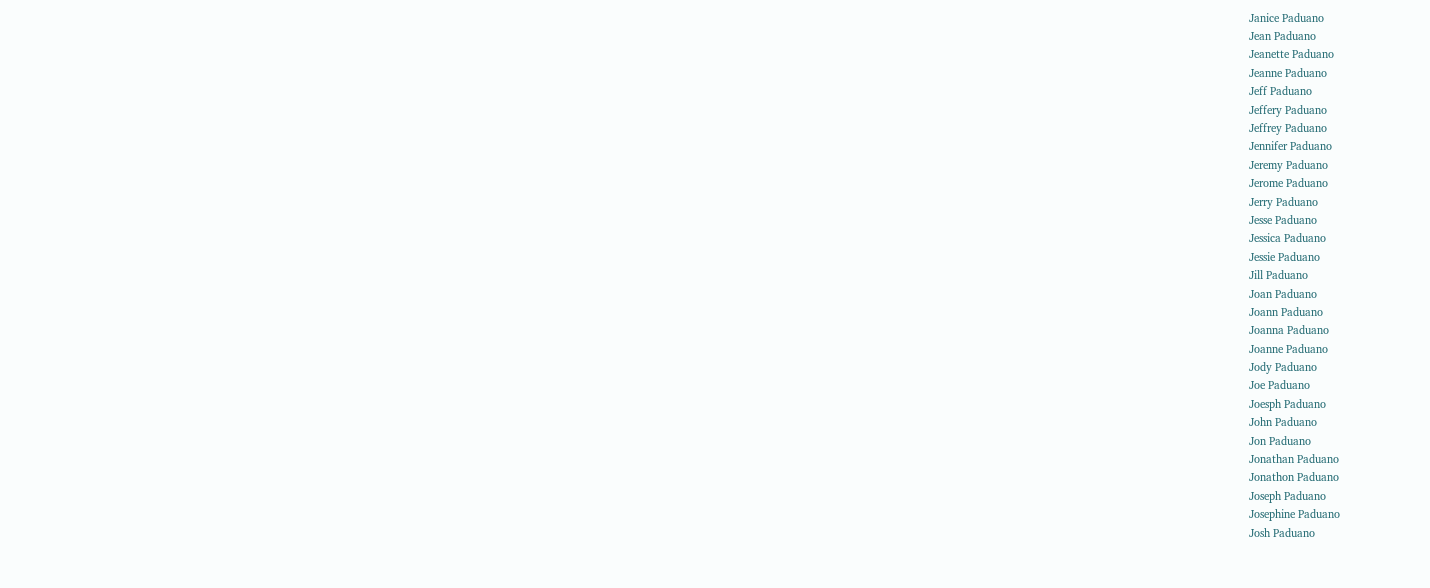Janice Paduano
Jean Paduano
Jeanette Paduano
Jeanne Paduano
Jeff Paduano
Jeffery Paduano
Jeffrey Paduano
Jennifer Paduano
Jeremy Paduano
Jerome Paduano
Jerry Paduano
Jesse Paduano
Jessica Paduano
Jessie Paduano
Jill Paduano
Joan Paduano
Joann Paduano
Joanna Paduano
Joanne Paduano
Jody Paduano
Joe Paduano
Joesph Paduano
John Paduano
Jon Paduano
Jonathan Paduano
Jonathon Paduano
Joseph Paduano
Josephine Paduano
Josh Paduano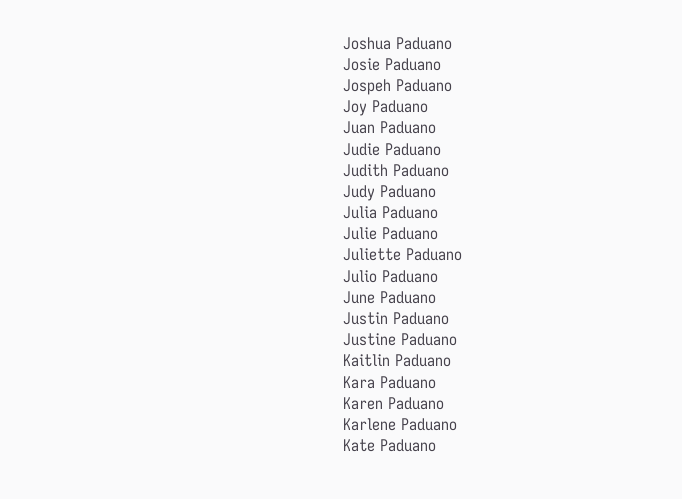Joshua Paduano
Josie Paduano
Jospeh Paduano
Joy Paduano
Juan Paduano
Judie Paduano
Judith Paduano
Judy Paduano
Julia Paduano
Julie Paduano
Juliette Paduano
Julio Paduano
June Paduano
Justin Paduano
Justine Paduano
Kaitlin Paduano
Kara Paduano
Karen Paduano
Karlene Paduano
Kate Paduano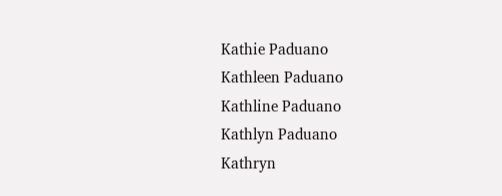Kathie Paduano
Kathleen Paduano
Kathline Paduano
Kathlyn Paduano
Kathryn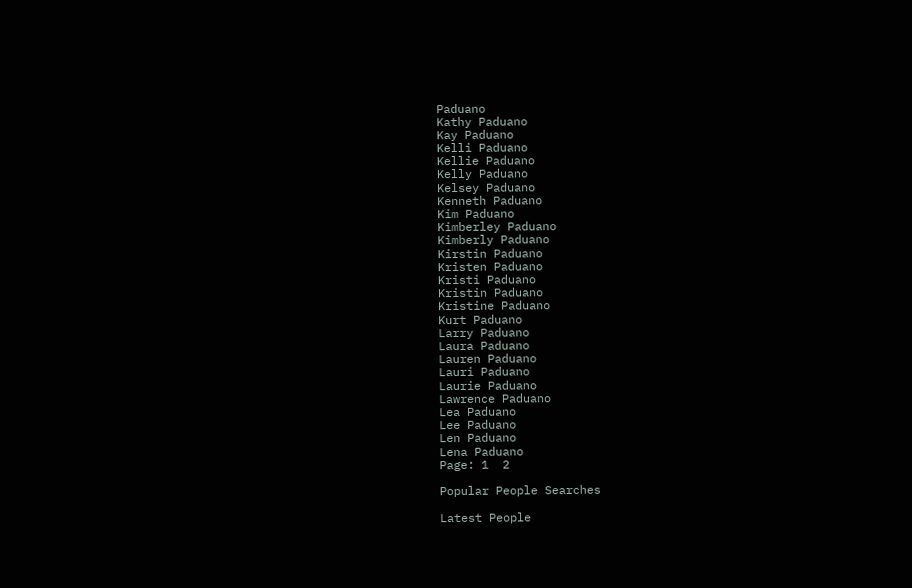Paduano
Kathy Paduano
Kay Paduano
Kelli Paduano
Kellie Paduano
Kelly Paduano
Kelsey Paduano
Kenneth Paduano
Kim Paduano
Kimberley Paduano
Kimberly Paduano
Kirstin Paduano
Kristen Paduano
Kristi Paduano
Kristin Paduano
Kristine Paduano
Kurt Paduano
Larry Paduano
Laura Paduano
Lauren Paduano
Lauri Paduano
Laurie Paduano
Lawrence Paduano
Lea Paduano
Lee Paduano
Len Paduano
Lena Paduano
Page: 1  2

Popular People Searches

Latest People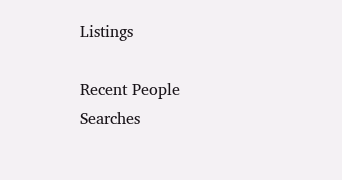Listings

Recent People Searches